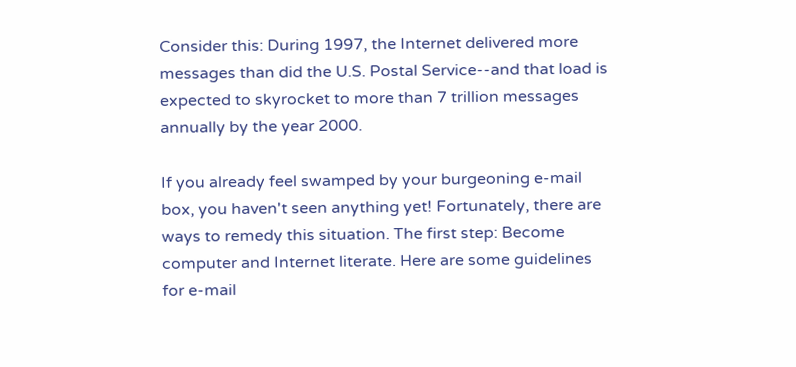Consider this: During 1997, the Internet delivered more messages than did the U.S. Postal Service--and that load is expected to skyrocket to more than 7 trillion messages annually by the year 2000.

If you already feel swamped by your burgeoning e-mail box, you haven't seen anything yet! Fortunately, there are ways to remedy this situation. The first step: Become computer and Internet literate. Here are some guidelines for e-mail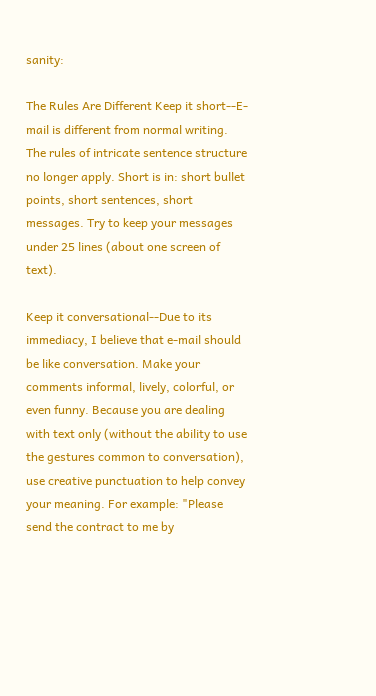sanity:

The Rules Are Different Keep it short--E-mail is different from normal writing. The rules of intricate sentence structure no longer apply. Short is in: short bullet points, short sentences, short messages. Try to keep your messages under 25 lines (about one screen of text).

Keep it conversational--Due to its immediacy, I believe that e-mail should be like conversation. Make your comments informal, lively, colorful, or even funny. Because you are dealing with text only (without the ability to use the gestures common to conversation), use creative punctuation to help convey your meaning. For example: "Please send the contract to me by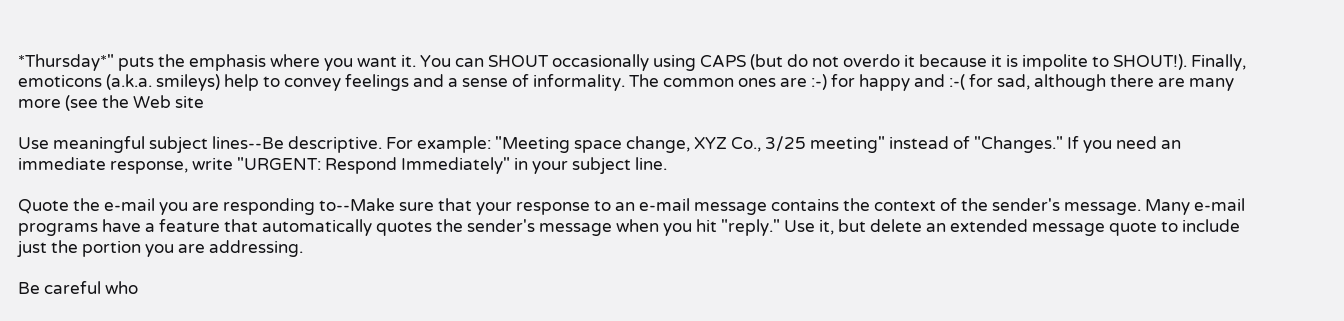*Thursday*" puts the emphasis where you want it. You can SHOUT occasionally using CAPS (but do not overdo it because it is impolite to SHOUT!). Finally, emoticons (a.k.a. smileys) help to convey feelings and a sense of informality. The common ones are :-) for happy and :-( for sad, although there are many more (see the Web site

Use meaningful subject lines--Be descriptive. For example: "Meeting space change, XYZ Co., 3/25 meeting" instead of "Changes." If you need an immediate response, write "URGENT: Respond Immediately" in your subject line.

Quote the e-mail you are responding to--Make sure that your response to an e-mail message contains the context of the sender's message. Many e-mail programs have a feature that automatically quotes the sender's message when you hit "reply." Use it, but delete an extended message quote to include just the portion you are addressing.

Be careful who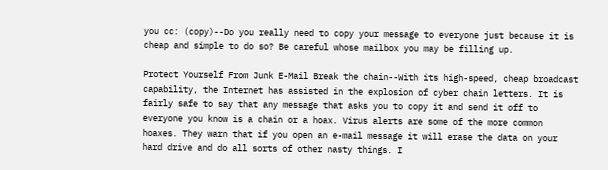you cc: (copy)--Do you really need to copy your message to everyone just because it is cheap and simple to do so? Be careful whose mailbox you may be filling up.

Protect Yourself From Junk E-Mail Break the chain--With its high-speed, cheap broadcast capability, the Internet has assisted in the explosion of cyber chain letters. It is fairly safe to say that any message that asks you to copy it and send it off to everyone you know is a chain or a hoax. Virus alerts are some of the more common hoaxes. They warn that if you open an e-mail message it will erase the data on your hard drive and do all sorts of other nasty things. I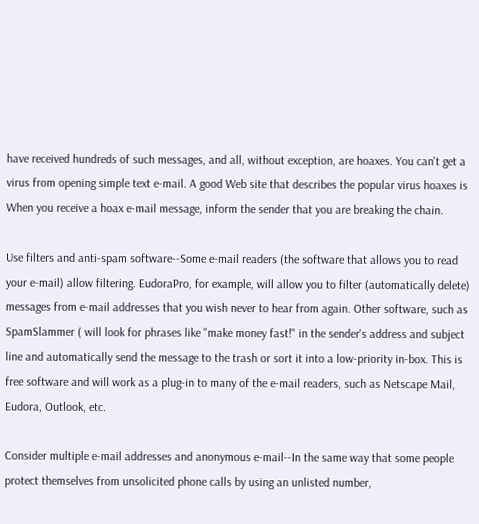have received hundreds of such messages, and all, without exception, are hoaxes. You can't get a virus from opening simple text e-mail. A good Web site that describes the popular virus hoaxes is When you receive a hoax e-mail message, inform the sender that you are breaking the chain.

Use filters and anti-spam software--Some e-mail readers (the software that allows you to read your e-mail) allow filtering. EudoraPro, for example, will allow you to filter (automatically delete) messages from e-mail addresses that you wish never to hear from again. Other software, such as SpamSlammer ( will look for phrases like "make money fast!" in the sender's address and subject line and automatically send the message to the trash or sort it into a low-priority in-box. This is free software and will work as a plug-in to many of the e-mail readers, such as Netscape Mail, Eudora, Outlook, etc.

Consider multiple e-mail addresses and anonymous e-mail--In the same way that some people protect themselves from unsolicited phone calls by using an unlisted number,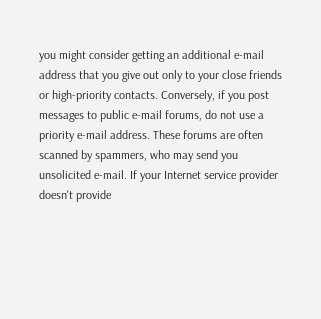you might consider getting an additional e-mail address that you give out only to your close friends or high-priority contacts. Conversely, if you post messages to public e-mail forums, do not use a priority e-mail address. These forums are often scanned by spammers, who may send you unsolicited e-mail. If your Internet service provider doesn't provide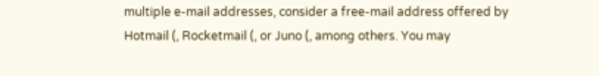multiple e-mail addresses, consider a free-mail address offered by Hotmail (, Rocketmail (, or Juno (, among others. You may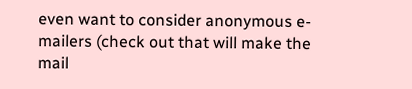even want to consider anonymous e-mailers (check out that will make the mail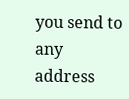you send to any address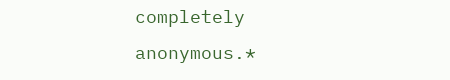completely anonymous.*